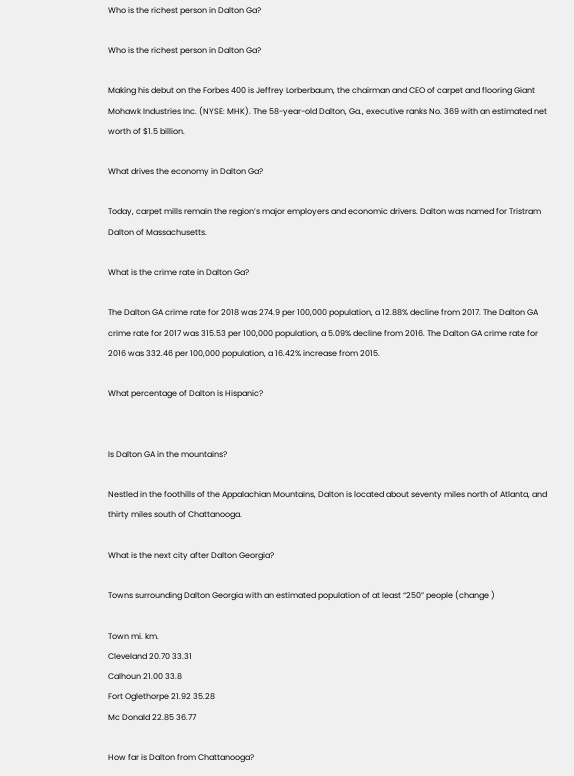Who is the richest person in Dalton Ga?

Who is the richest person in Dalton Ga?

Making his debut on the Forbes 400 is Jeffrey Lorberbaum, the chairman and CEO of carpet and flooring Giant Mohawk Industries Inc. (NYSE: MHK). The 58-year-old Dalton, Ga., executive ranks No. 369 with an estimated net worth of $1.5 billion.

What drives the economy in Dalton Ga?

Today, carpet mills remain the region’s major employers and economic drivers. Dalton was named for Tristram Dalton of Massachusetts.

What is the crime rate in Dalton Ga?

The Dalton GA crime rate for 2018 was 274.9 per 100,000 population, a 12.88% decline from 2017. The Dalton GA crime rate for 2017 was 315.53 per 100,000 population, a 5.09% decline from 2016. The Dalton GA crime rate for 2016 was 332.46 per 100,000 population, a 16.42% increase from 2015.

What percentage of Dalton is Hispanic?


Is Dalton GA in the mountains?

Nestled in the foothills of the Appalachian Mountains, Dalton is located about seventy miles north of Atlanta, and thirty miles south of Chattanooga.

What is the next city after Dalton Georgia?

Towns surrounding Dalton Georgia with an estimated population of at least “250” people (change )

Town mi. km.
Cleveland 20.70 33.31
Calhoun 21.00 33.8
Fort Oglethorpe 21.92 35.28
Mc Donald 22.85 36.77

How far is Dalton from Chattanooga?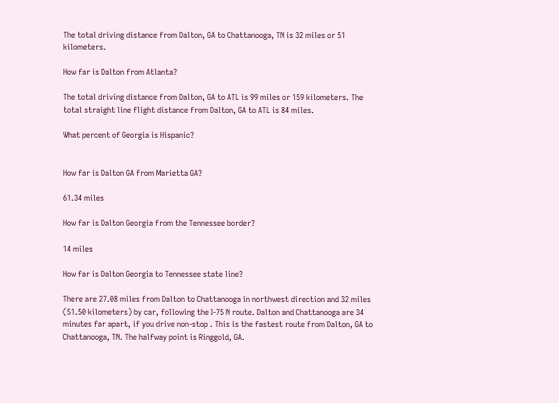The total driving distance from Dalton, GA to Chattanooga, TN is 32 miles or 51 kilometers.

How far is Dalton from Atlanta?

The total driving distance from Dalton, GA to ATL is 99 miles or 159 kilometers. The total straight line flight distance from Dalton, GA to ATL is 84 miles.

What percent of Georgia is Hispanic?


How far is Dalton GA from Marietta GA?

61.34 miles

How far is Dalton Georgia from the Tennessee border?

14 miles

How far is Dalton Georgia to Tennessee state line?

There are 27.08 miles from Dalton to Chattanooga in northwest direction and 32 miles (51.50 kilometers) by car, following the I-75 N route. Dalton and Chattanooga are 34 minutes far apart, if you drive non-stop . This is the fastest route from Dalton, GA to Chattanooga, TN. The halfway point is Ringgold, GA.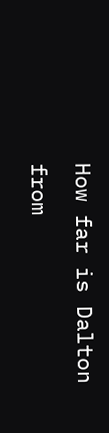How far is Dalton from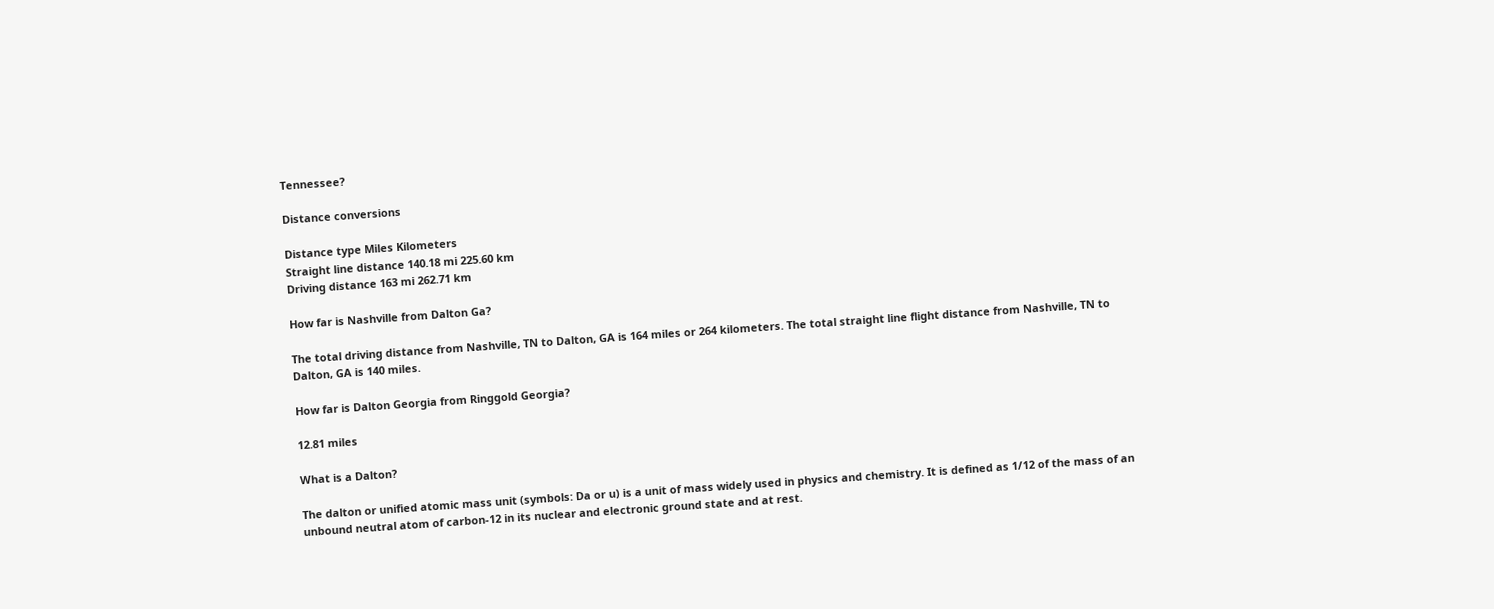Tennessee?

Distance conversions

Distance type Miles Kilometers
Straight line distance 140.18 mi 225.60 km
Driving distance 163 mi 262.71 km

How far is Nashville from Dalton Ga?

The total driving distance from Nashville, TN to Dalton, GA is 164 miles or 264 kilometers. The total straight line flight distance from Nashville, TN to Dalton, GA is 140 miles.

How far is Dalton Georgia from Ringgold Georgia?

12.81 miles

What is a Dalton?

The dalton or unified atomic mass unit (symbols: Da or u) is a unit of mass widely used in physics and chemistry. It is defined as 1/12 of the mass of an unbound neutral atom of carbon-12 in its nuclear and electronic ground state and at rest.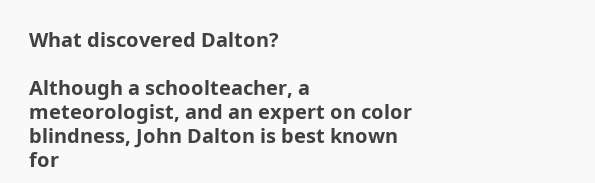What discovered Dalton?

Although a schoolteacher, a meteorologist, and an expert on color blindness, John Dalton is best known for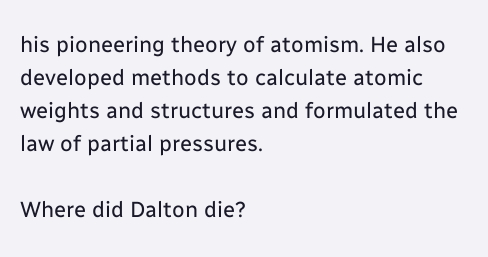his pioneering theory of atomism. He also developed methods to calculate atomic weights and structures and formulated the law of partial pressures.

Where did Dalton die?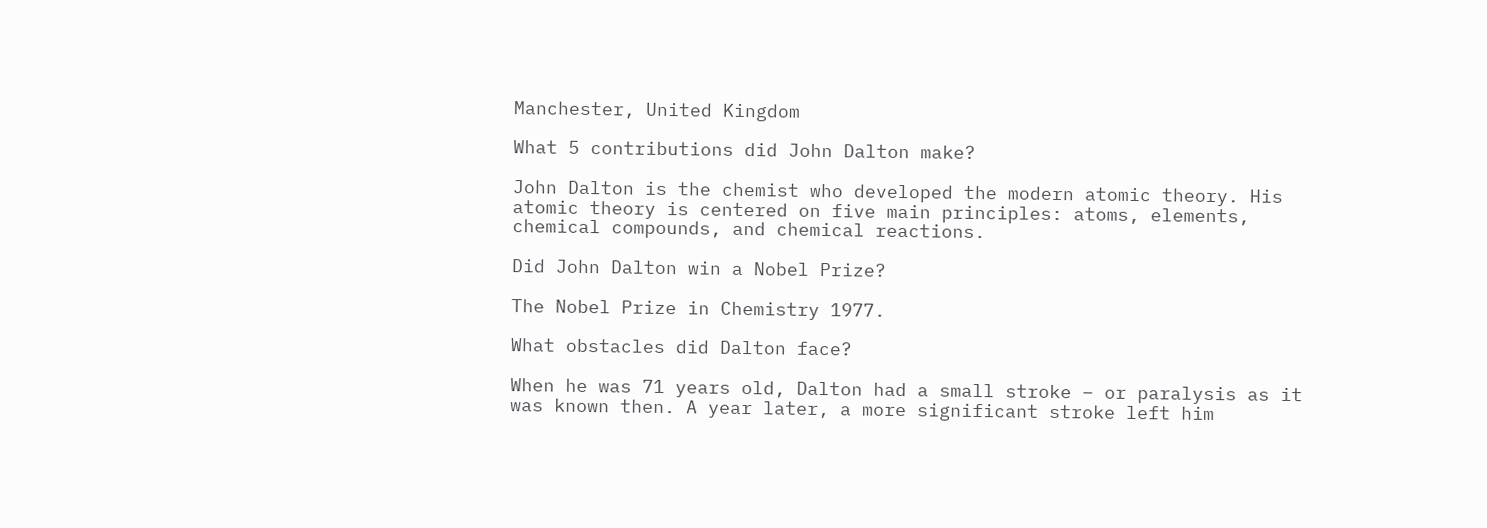Manchester, United Kingdom

What 5 contributions did John Dalton make?

John Dalton is the chemist who developed the modern atomic theory. His atomic theory is centered on five main principles: atoms, elements, chemical compounds, and chemical reactions.

Did John Dalton win a Nobel Prize?

The Nobel Prize in Chemistry 1977.

What obstacles did Dalton face?

When he was 71 years old, Dalton had a small stroke – or paralysis as it was known then. A year later, a more significant stroke left him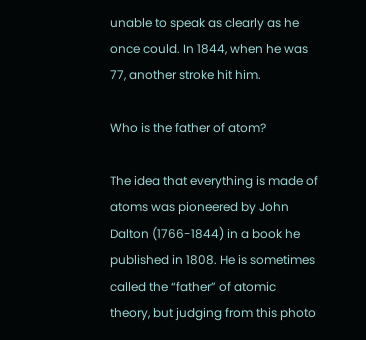unable to speak as clearly as he once could. In 1844, when he was 77, another stroke hit him.

Who is the father of atom?

The idea that everything is made of atoms was pioneered by John Dalton (1766-1844) in a book he published in 1808. He is sometimes called the “father” of atomic theory, but judging from this photo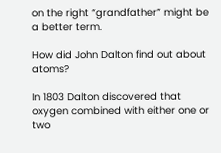on the right “grandfather” might be a better term.

How did John Dalton find out about atoms?

In 1803 Dalton discovered that oxygen combined with either one or two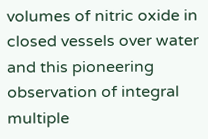volumes of nitric oxide in closed vessels over water and this pioneering observation of integral multiple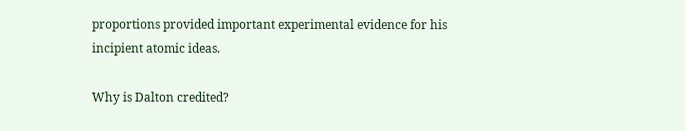proportions provided important experimental evidence for his incipient atomic ideas.

Why is Dalton credited?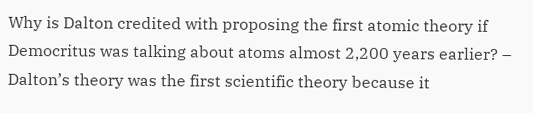Why is Dalton credited with proposing the first atomic theory if Democritus was talking about atoms almost 2,200 years earlier? – Dalton’s theory was the first scientific theory because it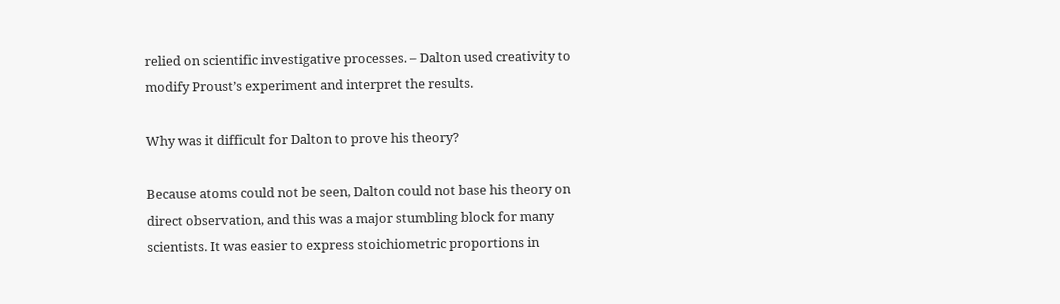relied on scientific investigative processes. – Dalton used creativity to modify Proust’s experiment and interpret the results.

Why was it difficult for Dalton to prove his theory?

Because atoms could not be seen, Dalton could not base his theory on direct observation, and this was a major stumbling block for many scientists. It was easier to express stoichiometric proportions in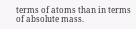terms of atoms than in terms of absolute mass.